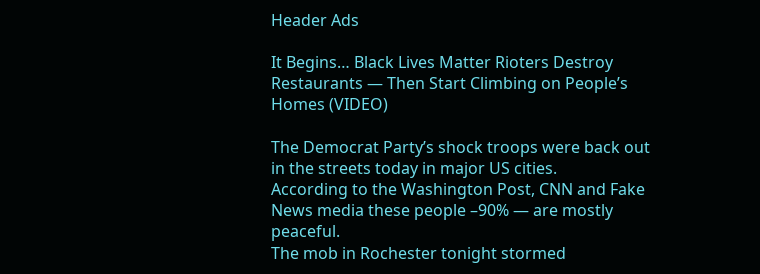Header Ads

It Begins… Black Lives Matter Rioters Destroy Restaurants — Then Start Climbing on People’s Homes (VIDEO)

The Democrat Party’s shock troops were back out in the streets today in major US cities.
According to the Washington Post, CNN and Fake News media these people –90% — are mostly peaceful.
The mob in Rochester tonight stormed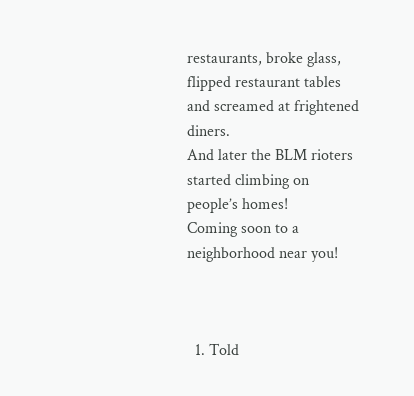restaurants, broke glass, flipped restaurant tables and screamed at frightened diners.
And later the BLM rioters started climbing on people’s homes!
Coming soon to a neighborhood near you!



  1. Told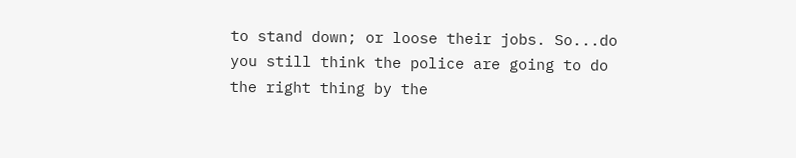to stand down; or loose their jobs. So...do you still think the police are going to do the right thing by the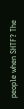people when SHTF? The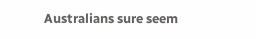Australians sure seem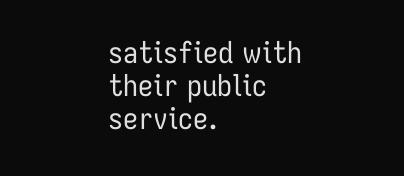satisfied with their public service.